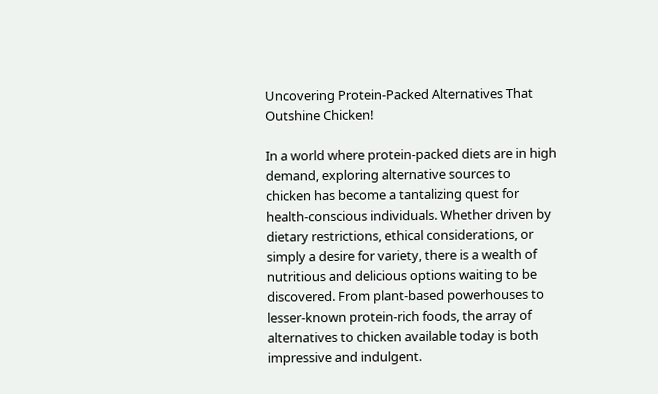Uncovering Protein-Packed Alternatives That Outshine Chicken!

In a world where protein-packed diets are in high demand, exploring alternative sources to chicken has become a tantalizing quest for health-conscious individuals. Whether driven by dietary restrictions, ethical considerations, or simply a desire for variety, there is a wealth of nutritious and delicious options waiting to be discovered. From plant-based powerhouses to lesser-known protein-rich foods, the array of alternatives to chicken available today is both impressive and indulgent.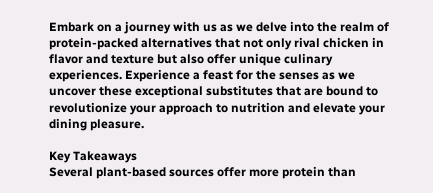Embark on a journey with us as we delve into the realm of protein-packed alternatives that not only rival chicken in flavor and texture but also offer unique culinary experiences. Experience a feast for the senses as we uncover these exceptional substitutes that are bound to revolutionize your approach to nutrition and elevate your dining pleasure.

Key Takeaways
Several plant-based sources offer more protein than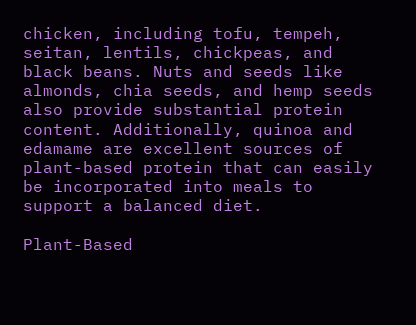chicken, including tofu, tempeh, seitan, lentils, chickpeas, and black beans. Nuts and seeds like almonds, chia seeds, and hemp seeds also provide substantial protein content. Additionally, quinoa and edamame are excellent sources of plant-based protein that can easily be incorporated into meals to support a balanced diet.

Plant-Based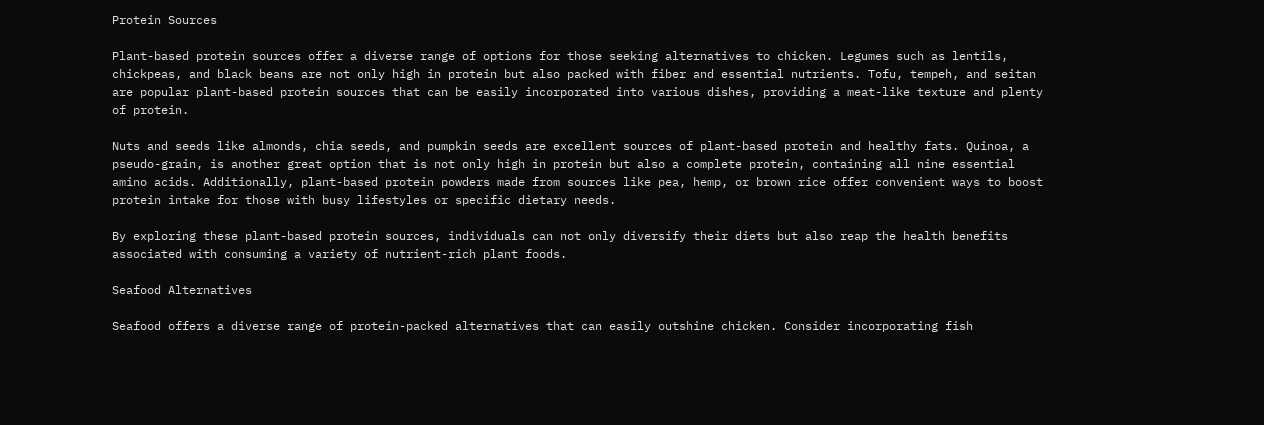Protein Sources

Plant-based protein sources offer a diverse range of options for those seeking alternatives to chicken. Legumes such as lentils, chickpeas, and black beans are not only high in protein but also packed with fiber and essential nutrients. Tofu, tempeh, and seitan are popular plant-based protein sources that can be easily incorporated into various dishes, providing a meat-like texture and plenty of protein.

Nuts and seeds like almonds, chia seeds, and pumpkin seeds are excellent sources of plant-based protein and healthy fats. Quinoa, a pseudo-grain, is another great option that is not only high in protein but also a complete protein, containing all nine essential amino acids. Additionally, plant-based protein powders made from sources like pea, hemp, or brown rice offer convenient ways to boost protein intake for those with busy lifestyles or specific dietary needs.

By exploring these plant-based protein sources, individuals can not only diversify their diets but also reap the health benefits associated with consuming a variety of nutrient-rich plant foods.

Seafood Alternatives

Seafood offers a diverse range of protein-packed alternatives that can easily outshine chicken. Consider incorporating fish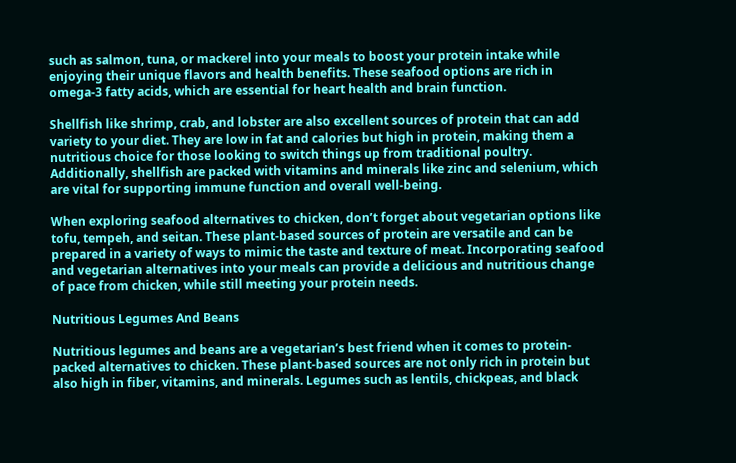such as salmon, tuna, or mackerel into your meals to boost your protein intake while enjoying their unique flavors and health benefits. These seafood options are rich in omega-3 fatty acids, which are essential for heart health and brain function.

Shellfish like shrimp, crab, and lobster are also excellent sources of protein that can add variety to your diet. They are low in fat and calories but high in protein, making them a nutritious choice for those looking to switch things up from traditional poultry. Additionally, shellfish are packed with vitamins and minerals like zinc and selenium, which are vital for supporting immune function and overall well-being.

When exploring seafood alternatives to chicken, don’t forget about vegetarian options like tofu, tempeh, and seitan. These plant-based sources of protein are versatile and can be prepared in a variety of ways to mimic the taste and texture of meat. Incorporating seafood and vegetarian alternatives into your meals can provide a delicious and nutritious change of pace from chicken, while still meeting your protein needs.

Nutritious Legumes And Beans

Nutritious legumes and beans are a vegetarian’s best friend when it comes to protein-packed alternatives to chicken. These plant-based sources are not only rich in protein but also high in fiber, vitamins, and minerals. Legumes such as lentils, chickpeas, and black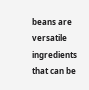beans are versatile ingredients that can be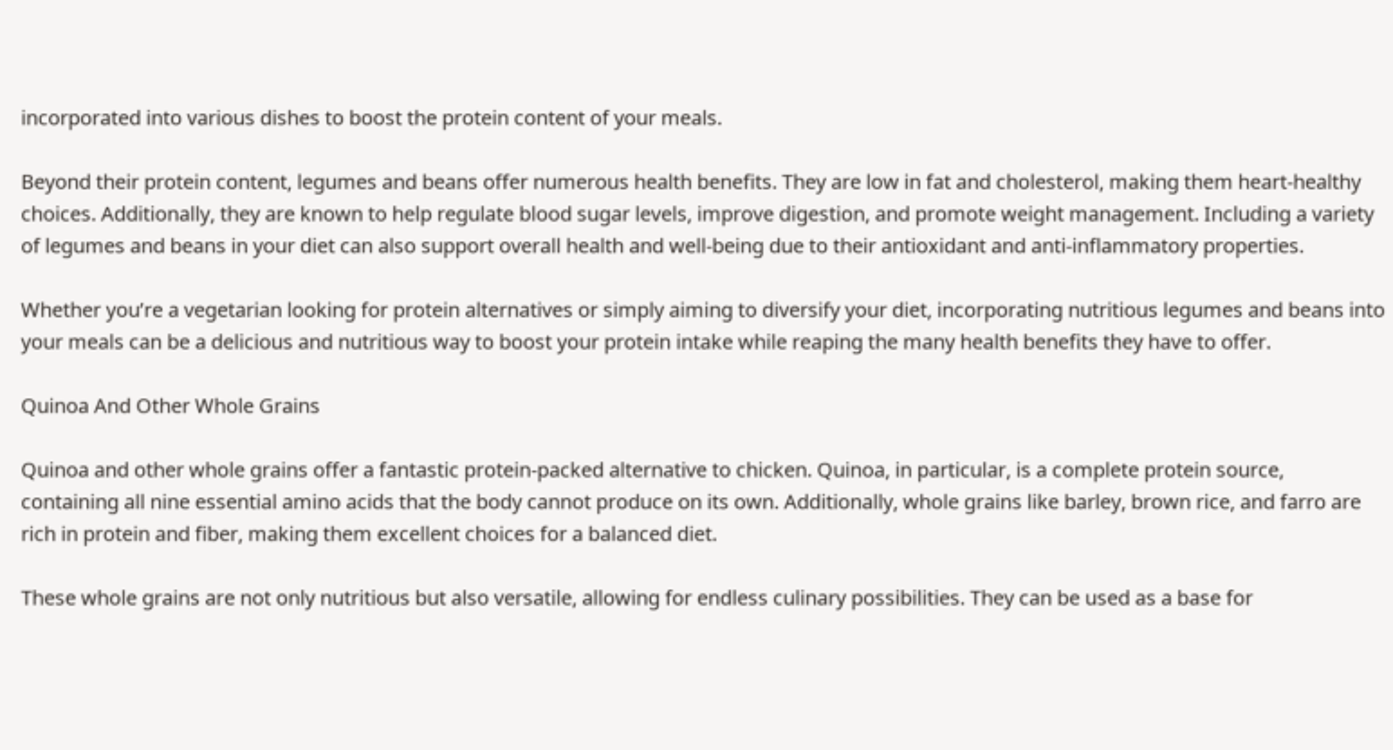incorporated into various dishes to boost the protein content of your meals.

Beyond their protein content, legumes and beans offer numerous health benefits. They are low in fat and cholesterol, making them heart-healthy choices. Additionally, they are known to help regulate blood sugar levels, improve digestion, and promote weight management. Including a variety of legumes and beans in your diet can also support overall health and well-being due to their antioxidant and anti-inflammatory properties.

Whether you’re a vegetarian looking for protein alternatives or simply aiming to diversify your diet, incorporating nutritious legumes and beans into your meals can be a delicious and nutritious way to boost your protein intake while reaping the many health benefits they have to offer.

Quinoa And Other Whole Grains

Quinoa and other whole grains offer a fantastic protein-packed alternative to chicken. Quinoa, in particular, is a complete protein source, containing all nine essential amino acids that the body cannot produce on its own. Additionally, whole grains like barley, brown rice, and farro are rich in protein and fiber, making them excellent choices for a balanced diet.

These whole grains are not only nutritious but also versatile, allowing for endless culinary possibilities. They can be used as a base for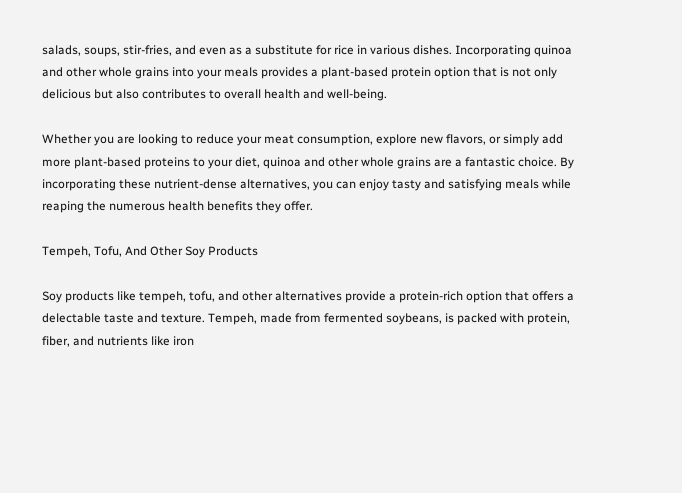salads, soups, stir-fries, and even as a substitute for rice in various dishes. Incorporating quinoa and other whole grains into your meals provides a plant-based protein option that is not only delicious but also contributes to overall health and well-being.

Whether you are looking to reduce your meat consumption, explore new flavors, or simply add more plant-based proteins to your diet, quinoa and other whole grains are a fantastic choice. By incorporating these nutrient-dense alternatives, you can enjoy tasty and satisfying meals while reaping the numerous health benefits they offer.

Tempeh, Tofu, And Other Soy Products

Soy products like tempeh, tofu, and other alternatives provide a protein-rich option that offers a delectable taste and texture. Tempeh, made from fermented soybeans, is packed with protein, fiber, and nutrients like iron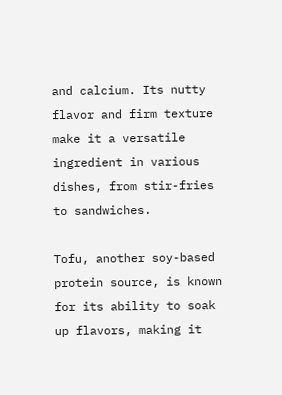and calcium. Its nutty flavor and firm texture make it a versatile ingredient in various dishes, from stir-fries to sandwiches.

Tofu, another soy-based protein source, is known for its ability to soak up flavors, making it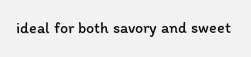ideal for both savory and sweet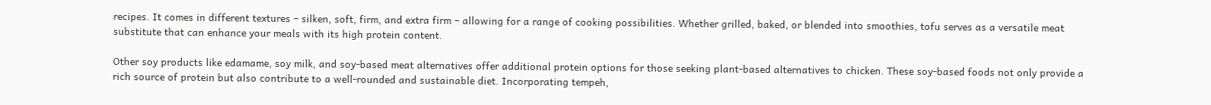recipes. It comes in different textures – silken, soft, firm, and extra firm – allowing for a range of cooking possibilities. Whether grilled, baked, or blended into smoothies, tofu serves as a versatile meat substitute that can enhance your meals with its high protein content.

Other soy products like edamame, soy milk, and soy-based meat alternatives offer additional protein options for those seeking plant-based alternatives to chicken. These soy-based foods not only provide a rich source of protein but also contribute to a well-rounded and sustainable diet. Incorporating tempeh,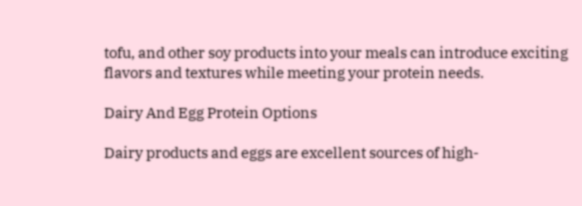tofu, and other soy products into your meals can introduce exciting flavors and textures while meeting your protein needs.

Dairy And Egg Protein Options

Dairy products and eggs are excellent sources of high-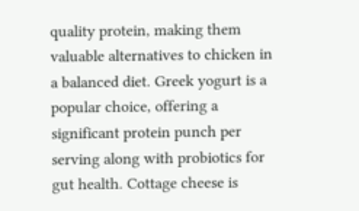quality protein, making them valuable alternatives to chicken in a balanced diet. Greek yogurt is a popular choice, offering a significant protein punch per serving along with probiotics for gut health. Cottage cheese is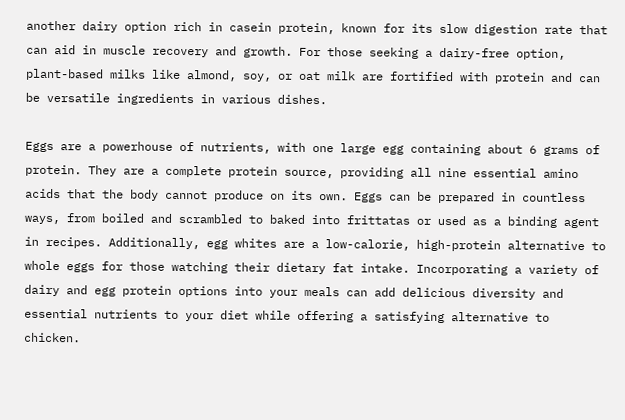another dairy option rich in casein protein, known for its slow digestion rate that can aid in muscle recovery and growth. For those seeking a dairy-free option, plant-based milks like almond, soy, or oat milk are fortified with protein and can be versatile ingredients in various dishes.

Eggs are a powerhouse of nutrients, with one large egg containing about 6 grams of protein. They are a complete protein source, providing all nine essential amino acids that the body cannot produce on its own. Eggs can be prepared in countless ways, from boiled and scrambled to baked into frittatas or used as a binding agent in recipes. Additionally, egg whites are a low-calorie, high-protein alternative to whole eggs for those watching their dietary fat intake. Incorporating a variety of dairy and egg protein options into your meals can add delicious diversity and essential nutrients to your diet while offering a satisfying alternative to chicken.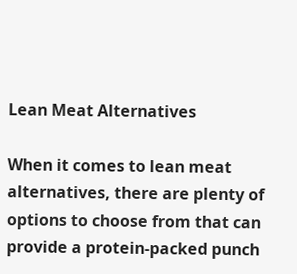Lean Meat Alternatives

When it comes to lean meat alternatives, there are plenty of options to choose from that can provide a protein-packed punch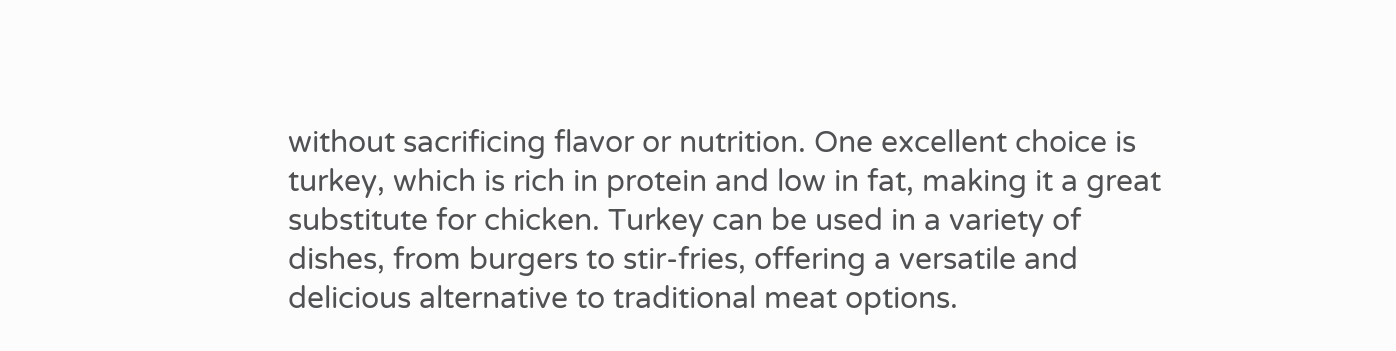without sacrificing flavor or nutrition. One excellent choice is turkey, which is rich in protein and low in fat, making it a great substitute for chicken. Turkey can be used in a variety of dishes, from burgers to stir-fries, offering a versatile and delicious alternative to traditional meat options.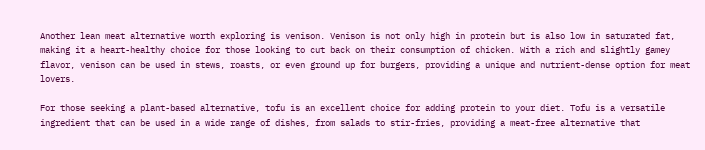Another lean meat alternative worth exploring is venison. Venison is not only high in protein but is also low in saturated fat, making it a heart-healthy choice for those looking to cut back on their consumption of chicken. With a rich and slightly gamey flavor, venison can be used in stews, roasts, or even ground up for burgers, providing a unique and nutrient-dense option for meat lovers.

For those seeking a plant-based alternative, tofu is an excellent choice for adding protein to your diet. Tofu is a versatile ingredient that can be used in a wide range of dishes, from salads to stir-fries, providing a meat-free alternative that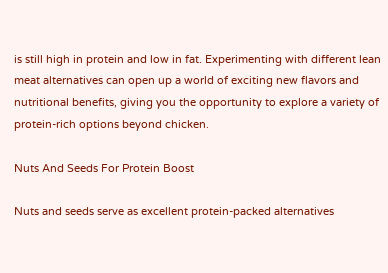is still high in protein and low in fat. Experimenting with different lean meat alternatives can open up a world of exciting new flavors and nutritional benefits, giving you the opportunity to explore a variety of protein-rich options beyond chicken.

Nuts And Seeds For Protein Boost

Nuts and seeds serve as excellent protein-packed alternatives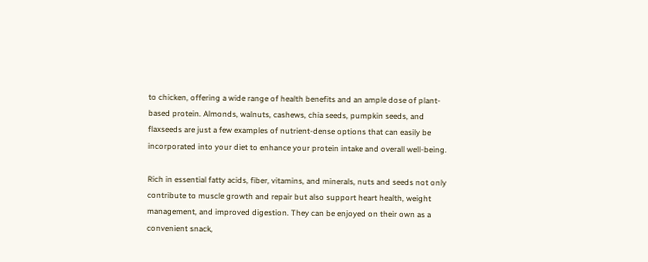to chicken, offering a wide range of health benefits and an ample dose of plant-based protein. Almonds, walnuts, cashews, chia seeds, pumpkin seeds, and flaxseeds are just a few examples of nutrient-dense options that can easily be incorporated into your diet to enhance your protein intake and overall well-being.

Rich in essential fatty acids, fiber, vitamins, and minerals, nuts and seeds not only contribute to muscle growth and repair but also support heart health, weight management, and improved digestion. They can be enjoyed on their own as a convenient snack,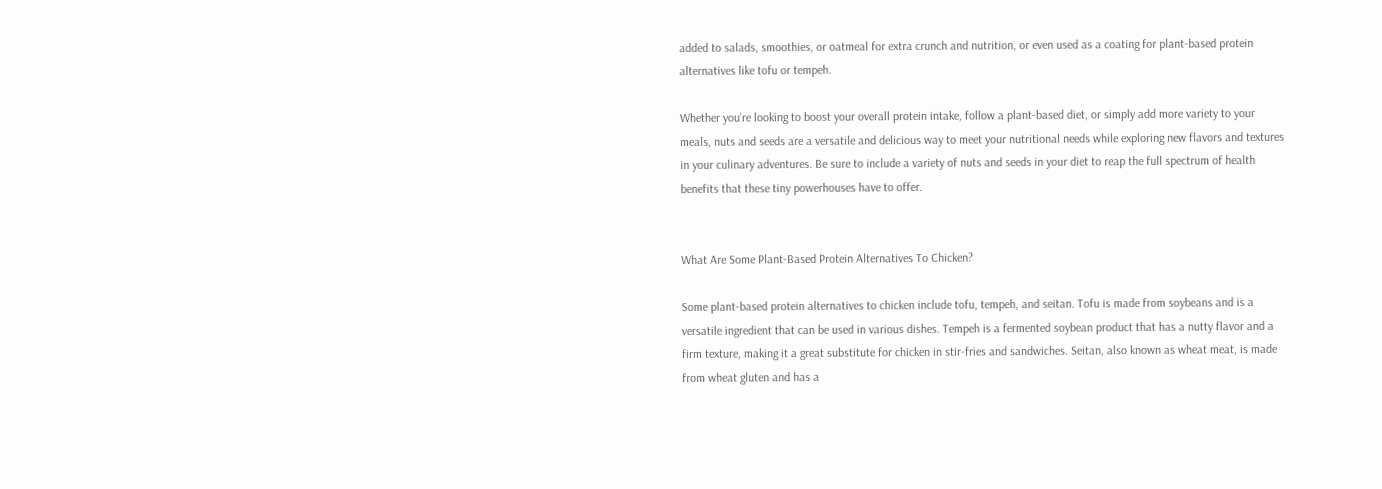added to salads, smoothies, or oatmeal for extra crunch and nutrition, or even used as a coating for plant-based protein alternatives like tofu or tempeh.

Whether you’re looking to boost your overall protein intake, follow a plant-based diet, or simply add more variety to your meals, nuts and seeds are a versatile and delicious way to meet your nutritional needs while exploring new flavors and textures in your culinary adventures. Be sure to include a variety of nuts and seeds in your diet to reap the full spectrum of health benefits that these tiny powerhouses have to offer.


What Are Some Plant-Based Protein Alternatives To Chicken?

Some plant-based protein alternatives to chicken include tofu, tempeh, and seitan. Tofu is made from soybeans and is a versatile ingredient that can be used in various dishes. Tempeh is a fermented soybean product that has a nutty flavor and a firm texture, making it a great substitute for chicken in stir-fries and sandwiches. Seitan, also known as wheat meat, is made from wheat gluten and has a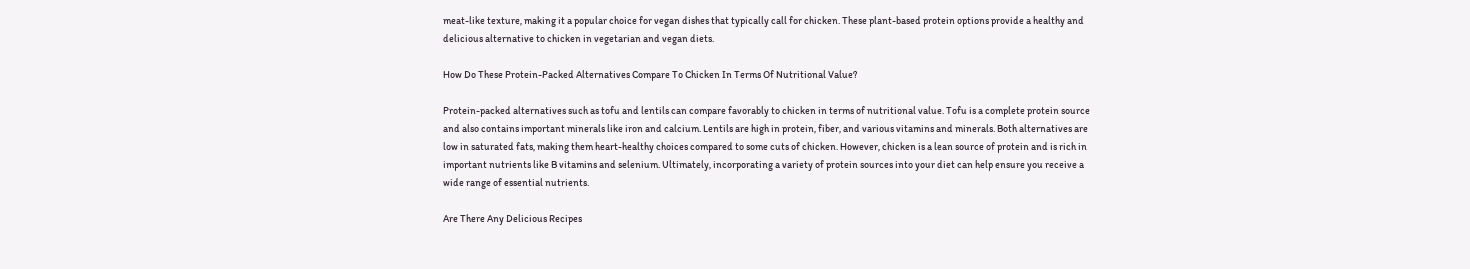meat-like texture, making it a popular choice for vegan dishes that typically call for chicken. These plant-based protein options provide a healthy and delicious alternative to chicken in vegetarian and vegan diets.

How Do These Protein-Packed Alternatives Compare To Chicken In Terms Of Nutritional Value?

Protein-packed alternatives such as tofu and lentils can compare favorably to chicken in terms of nutritional value. Tofu is a complete protein source and also contains important minerals like iron and calcium. Lentils are high in protein, fiber, and various vitamins and minerals. Both alternatives are low in saturated fats, making them heart-healthy choices compared to some cuts of chicken. However, chicken is a lean source of protein and is rich in important nutrients like B vitamins and selenium. Ultimately, incorporating a variety of protein sources into your diet can help ensure you receive a wide range of essential nutrients.

Are There Any Delicious Recipes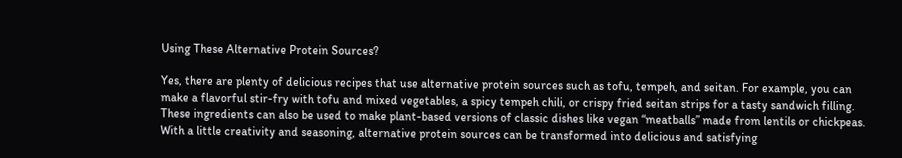Using These Alternative Protein Sources?

Yes, there are plenty of delicious recipes that use alternative protein sources such as tofu, tempeh, and seitan. For example, you can make a flavorful stir-fry with tofu and mixed vegetables, a spicy tempeh chili, or crispy fried seitan strips for a tasty sandwich filling. These ingredients can also be used to make plant-based versions of classic dishes like vegan “meatballs” made from lentils or chickpeas. With a little creativity and seasoning, alternative protein sources can be transformed into delicious and satisfying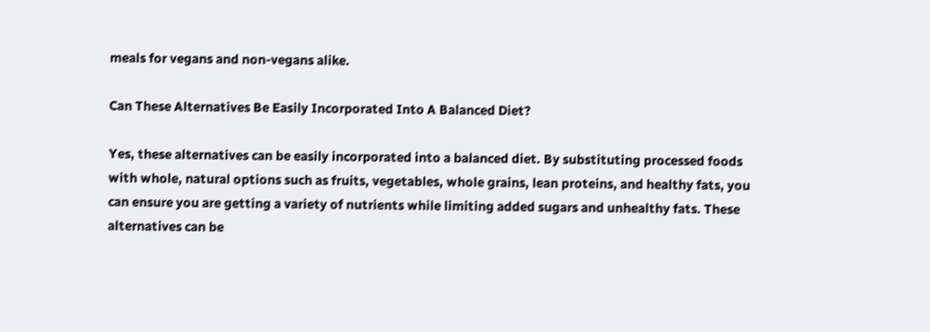meals for vegans and non-vegans alike.

Can These Alternatives Be Easily Incorporated Into A Balanced Diet?

Yes, these alternatives can be easily incorporated into a balanced diet. By substituting processed foods with whole, natural options such as fruits, vegetables, whole grains, lean proteins, and healthy fats, you can ensure you are getting a variety of nutrients while limiting added sugars and unhealthy fats. These alternatives can be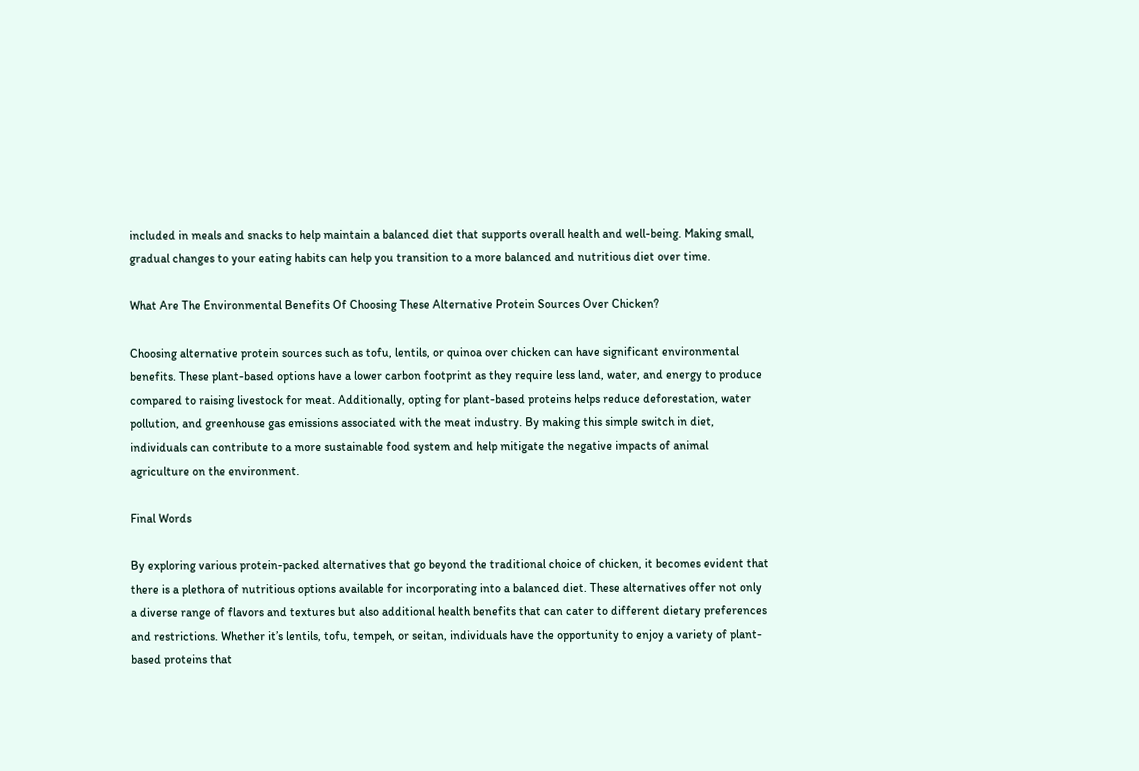included in meals and snacks to help maintain a balanced diet that supports overall health and well-being. Making small, gradual changes to your eating habits can help you transition to a more balanced and nutritious diet over time.

What Are The Environmental Benefits Of Choosing These Alternative Protein Sources Over Chicken?

Choosing alternative protein sources such as tofu, lentils, or quinoa over chicken can have significant environmental benefits. These plant-based options have a lower carbon footprint as they require less land, water, and energy to produce compared to raising livestock for meat. Additionally, opting for plant-based proteins helps reduce deforestation, water pollution, and greenhouse gas emissions associated with the meat industry. By making this simple switch in diet, individuals can contribute to a more sustainable food system and help mitigate the negative impacts of animal agriculture on the environment.

Final Words

By exploring various protein-packed alternatives that go beyond the traditional choice of chicken, it becomes evident that there is a plethora of nutritious options available for incorporating into a balanced diet. These alternatives offer not only a diverse range of flavors and textures but also additional health benefits that can cater to different dietary preferences and restrictions. Whether it’s lentils, tofu, tempeh, or seitan, individuals have the opportunity to enjoy a variety of plant-based proteins that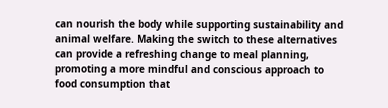can nourish the body while supporting sustainability and animal welfare. Making the switch to these alternatives can provide a refreshing change to meal planning, promoting a more mindful and conscious approach to food consumption that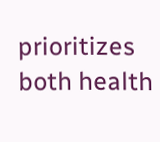prioritizes both health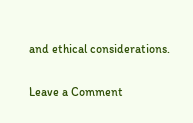and ethical considerations.

Leave a Comment